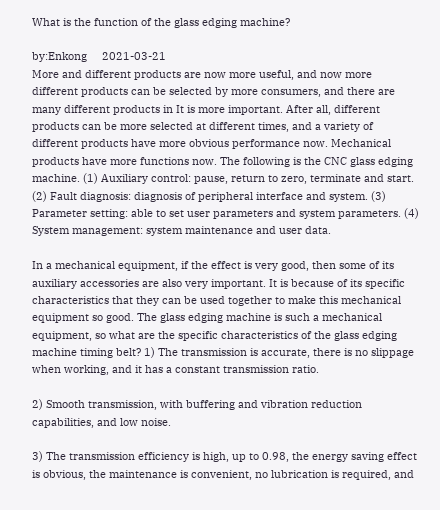What is the function of the glass edging machine?

by:Enkong     2021-03-21
More and different products are now more useful, and now more different products can be selected by more consumers, and there are many different products in It is more important. After all, different products can be more selected at different times, and a variety of different products have more obvious performance now. Mechanical products have more functions now. The following is the CNC glass edging machine. (1) Auxiliary control: pause, return to zero, terminate and start. (2) Fault diagnosis: diagnosis of peripheral interface and system. (3) Parameter setting: able to set user parameters and system parameters. (4) System management: system maintenance and user data.

In a mechanical equipment, if the effect is very good, then some of its auxiliary accessories are also very important. It is because of its specific characteristics that they can be used together to make this mechanical equipment so good. The glass edging machine is such a mechanical equipment, so what are the specific characteristics of the glass edging machine timing belt? 1) The transmission is accurate, there is no slippage when working, and it has a constant transmission ratio.

2) Smooth transmission, with buffering and vibration reduction capabilities, and low noise.

3) The transmission efficiency is high, up to 0.98, the energy saving effect is obvious, the maintenance is convenient, no lubrication is required, and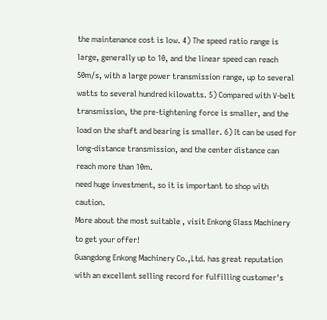the maintenance cost is low. 4) The speed ratio range is large, generally up to 10, and the linear speed can reach 50m/s, with a large power transmission range, up to several watts to several hundred kilowatts. 5) Compared with V-belt transmission, the pre-tightening force is smaller, and the load on the shaft and bearing is smaller. 6) It can be used for long-distance transmission, and the center distance can reach more than 10m.
need huge investment, so it is important to shop with caution.
More about the most suitable , visit Enkong Glass Machinery to get your offer!
Guangdong Enkong Machinery Co.,Ltd. has great reputation with an excellent selling record for fulfilling customer's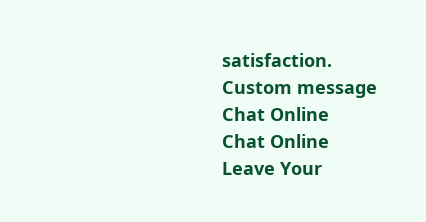satisfaction.
Custom message
Chat Online
Chat Online
Leave Your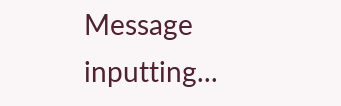Message inputting...